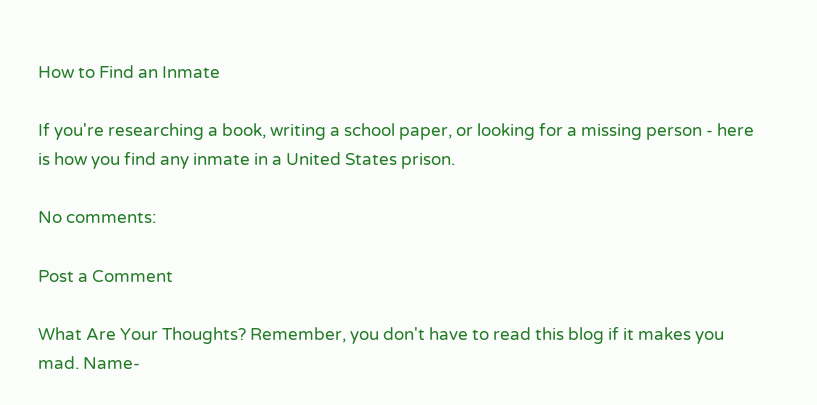How to Find an Inmate

If you're researching a book, writing a school paper, or looking for a missing person - here is how you find any inmate in a United States prison.

No comments:

Post a Comment

What Are Your Thoughts? Remember, you don't have to read this blog if it makes you mad. Name-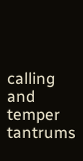calling and temper tantrums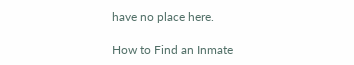have no place here.

How to Find an Inmate